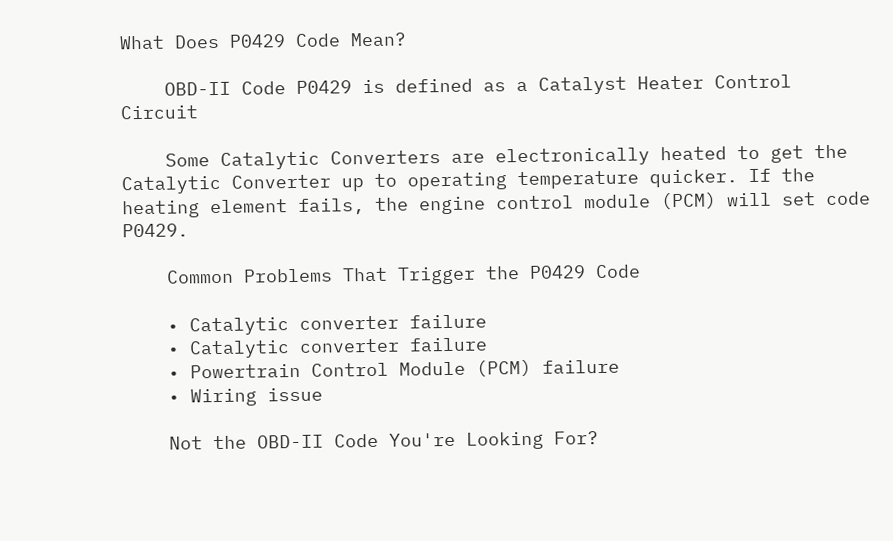What Does P0429 Code Mean?

    OBD-II Code P0429 is defined as a Catalyst Heater Control Circuit

    Some Catalytic Converters are electronically heated to get the Catalytic Converter up to operating temperature quicker. If the heating element fails, the engine control module (PCM) will set code P0429.

    Common Problems That Trigger the P0429 Code

    • Catalytic converter failure
    • Catalytic converter failure
    • Powertrain Control Module (PCM) failure
    • Wiring issue

    Not the OBD-II Code You're Looking For?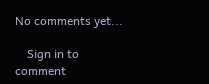No comments yet...

    Sign in to comment